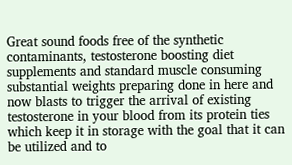Great sound foods free of the synthetic contaminants, testosterone boosting diet supplements and standard muscle consuming substantial weights preparing done in here and now blasts to trigger the arrival of existing testosterone in your blood from its protein ties which keep it in storage with the goal that it can be utilized and to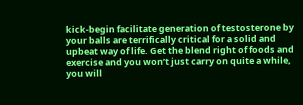kick-begin facilitate generation of testosterone by your balls are terrifically critical for a solid and upbeat way of life. Get the blend right of foods and exercise and you won’t just carry on quite a while, you will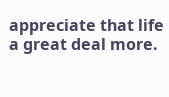appreciate that life a great deal more.